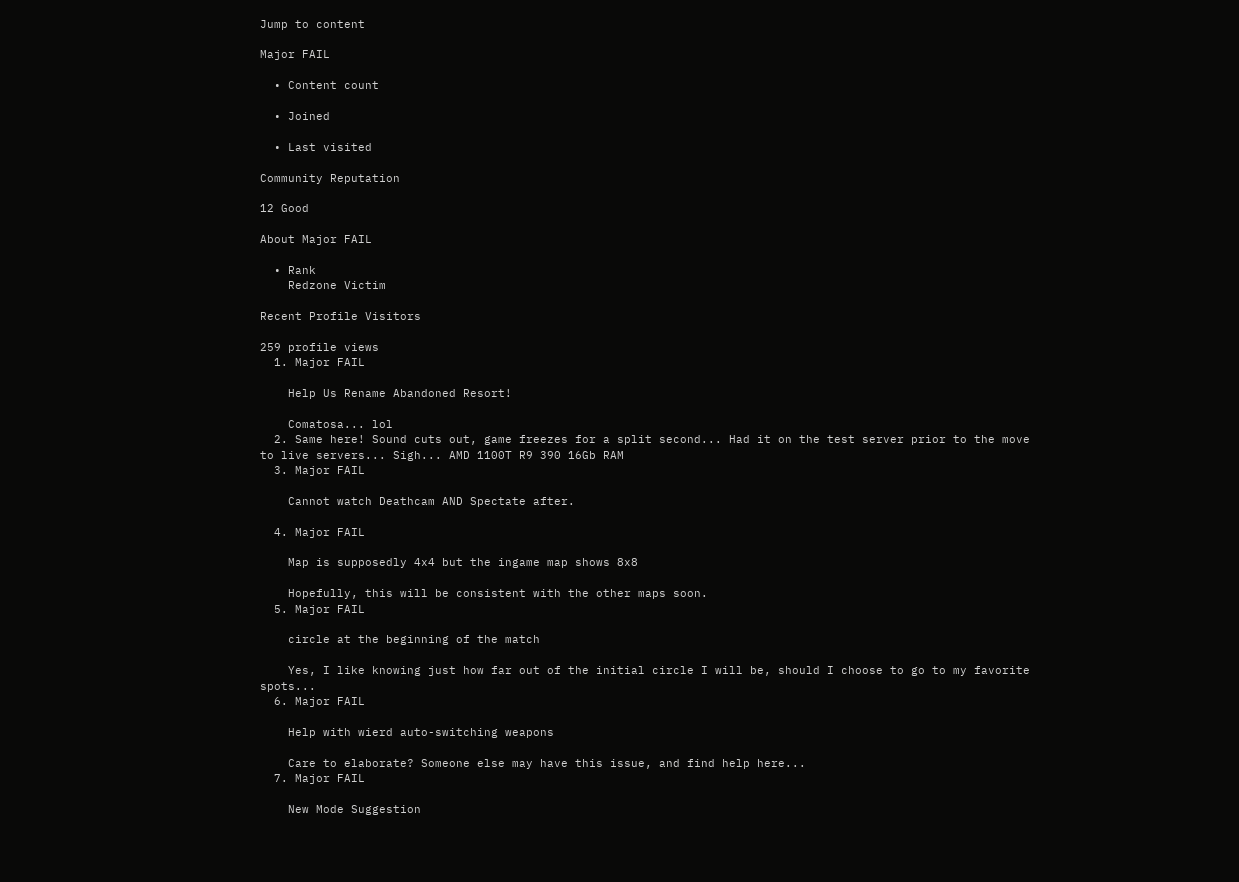Jump to content

Major FAIL

  • Content count

  • Joined

  • Last visited

Community Reputation

12 Good

About Major FAIL

  • Rank
    Redzone Victim

Recent Profile Visitors

259 profile views
  1. Major FAIL

    Help Us Rename Abandoned Resort!

    Comatosa... lol
  2. Same here! Sound cuts out, game freezes for a split second... Had it on the test server prior to the move to live servers... Sigh... AMD 1100T R9 390 16Gb RAM
  3. Major FAIL

    Cannot watch Deathcam AND Spectate after.

  4. Major FAIL

    Map is supposedly 4x4 but the ingame map shows 8x8

    Hopefully, this will be consistent with the other maps soon.
  5. Major FAIL

    circle at the beginning of the match

    Yes, I like knowing just how far out of the initial circle I will be, should I choose to go to my favorite spots...
  6. Major FAIL

    Help with wierd auto-switching weapons

    Care to elaborate? Someone else may have this issue, and find help here...
  7. Major FAIL

    New Mode Suggestion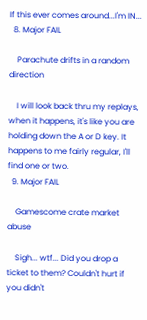If this ever comes around...I'm IN...
  8. Major FAIL

    Parachute drifts in a random direction

    I will look back thru my replays, when it happens, it's like you are holding down the A or D key. It happens to me fairly regular, I'll find one or two.
  9. Major FAIL

    Gamescome crate market abuse

    Sigh... wtf... Did you drop a ticket to them? Couldn't hurt if you didn't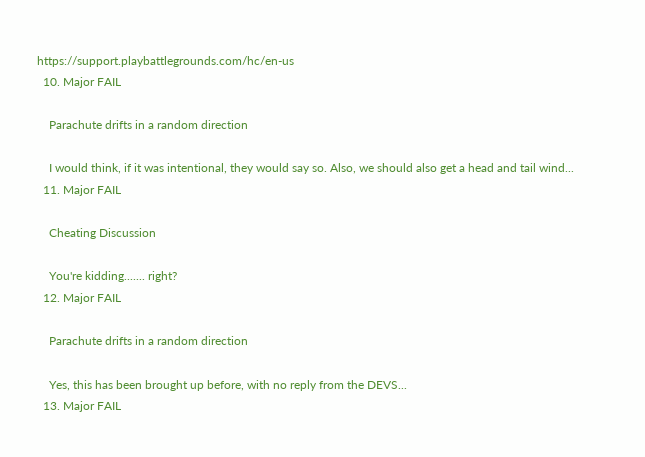https://support.playbattlegrounds.com/hc/en-us
  10. Major FAIL

    Parachute drifts in a random direction

    I would think, if it was intentional, they would say so. Also, we should also get a head and tail wind...
  11. Major FAIL

    Cheating Discussion

    You're kidding....... right?
  12. Major FAIL

    Parachute drifts in a random direction

    Yes, this has been brought up before, with no reply from the DEVS...
  13. Major FAIL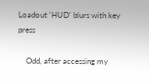Loadout 'HUD' blurs with key press

    Odd, after accessing my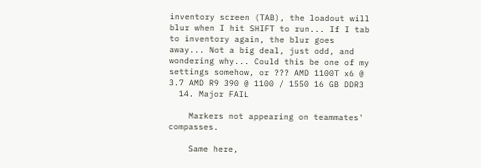inventory screen (TAB), the loadout will blur when I hit SHIFT to run... If I tab to inventory again, the blur goes away... Not a big deal, just odd, and wondering why... Could this be one of my settings somehow, or ??? AMD 1100T x6 @ 3.7 AMD R9 390 @ 1100 / 1550 16 GB DDR3
  14. Major FAIL

    Markers not appearing on teammates' compasses.

    Same here,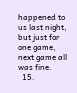happened to us last night, but just for one game, next game all was fine.
  15.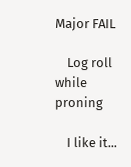Major FAIL

    Log roll while proning

    I like it...